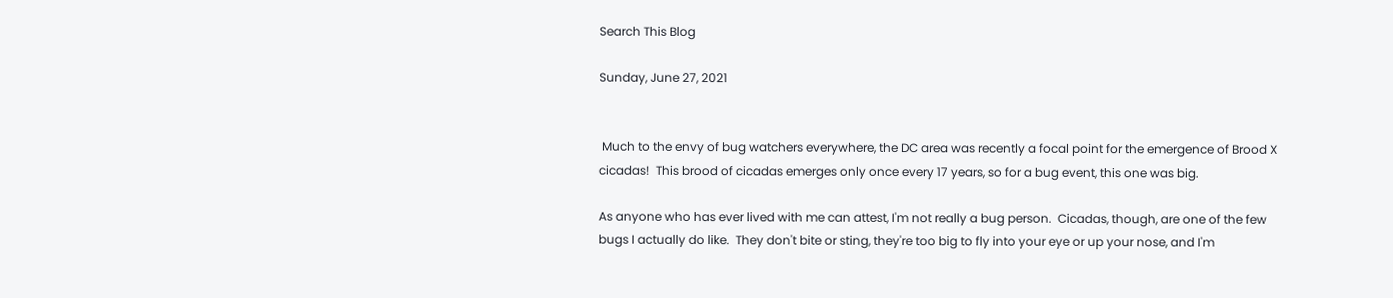Search This Blog

Sunday, June 27, 2021


 Much to the envy of bug watchers everywhere, the DC area was recently a focal point for the emergence of Brood X cicadas!  This brood of cicadas emerges only once every 17 years, so for a bug event, this one was big.

As anyone who has ever lived with me can attest, I'm not really a bug person.  Cicadas, though, are one of the few bugs I actually do like.  They don't bite or sting, they're too big to fly into your eye or up your nose, and I'm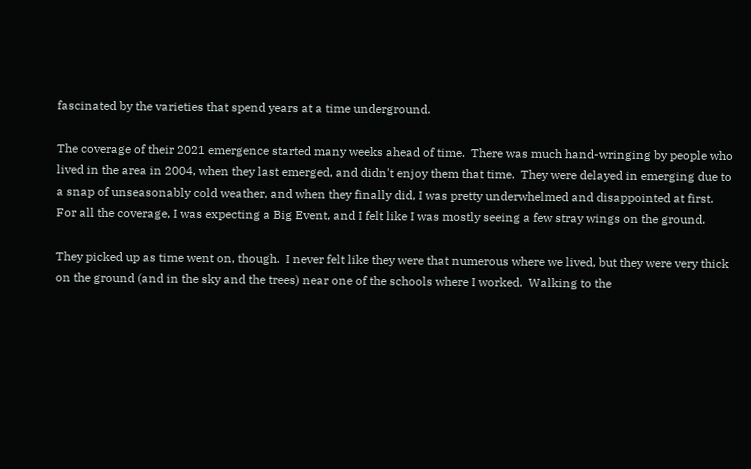fascinated by the varieties that spend years at a time underground.

The coverage of their 2021 emergence started many weeks ahead of time.  There was much hand-wringing by people who lived in the area in 2004, when they last emerged, and didn't enjoy them that time.  They were delayed in emerging due to a snap of unseasonably cold weather, and when they finally did, I was pretty underwhelmed and disappointed at first.  For all the coverage, I was expecting a Big Event, and I felt like I was mostly seeing a few stray wings on the ground.

They picked up as time went on, though.  I never felt like they were that numerous where we lived, but they were very thick on the ground (and in the sky and the trees) near one of the schools where I worked.  Walking to the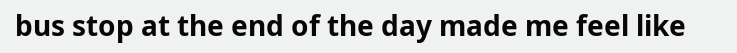bus stop at the end of the day made me feel like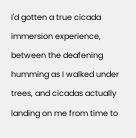I'd gotten a true cicada immersion experience, between the deafening humming as I walked under trees, and cicadas actually landing on me from time to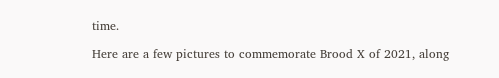time.

Here are a few pictures to commemorate Brood X of 2021, along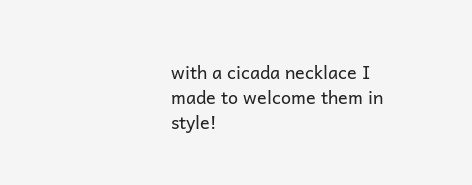with a cicada necklace I made to welcome them in style!